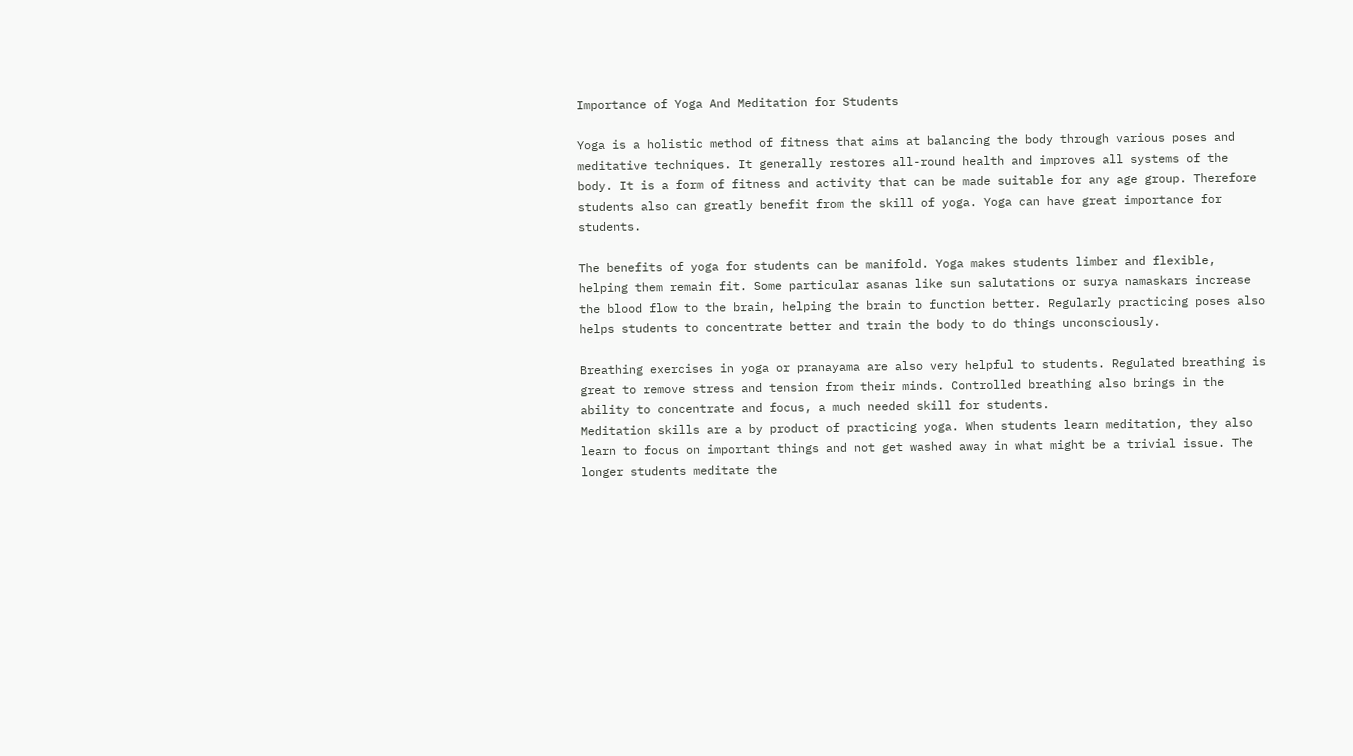Importance of Yoga And Meditation for Students

Yoga is a holistic method of fitness that aims at balancing the body through various poses and meditative techniques. It generally restores all-round health and improves all systems of the body. It is a form of fitness and activity that can be made suitable for any age group. Therefore students also can greatly benefit from the skill of yoga. Yoga can have great importance for students.

The benefits of yoga for students can be manifold. Yoga makes students limber and flexible, helping them remain fit. Some particular asanas like sun salutations or surya namaskars increase the blood flow to the brain, helping the brain to function better. Regularly practicing poses also helps students to concentrate better and train the body to do things unconsciously.

Breathing exercises in yoga or pranayama are also very helpful to students. Regulated breathing is great to remove stress and tension from their minds. Controlled breathing also brings in the ability to concentrate and focus, a much needed skill for students.
Meditation skills are a by product of practicing yoga. When students learn meditation, they also learn to focus on important things and not get washed away in what might be a trivial issue. The longer students meditate the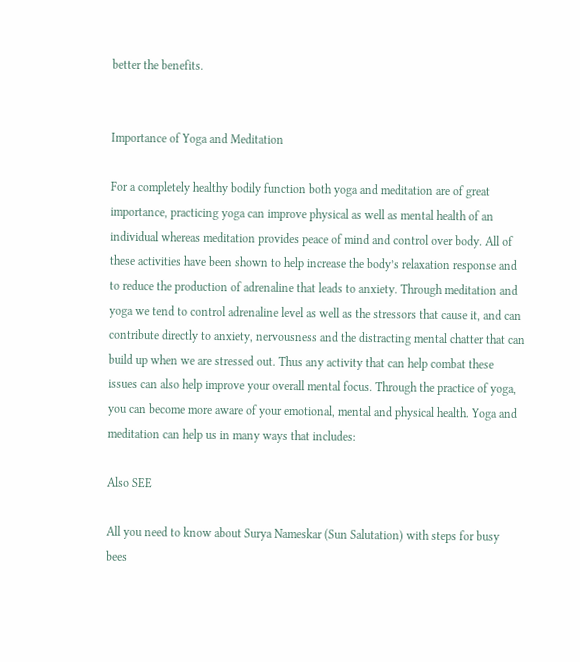better the benefits.


Importance of Yoga and Meditation

For a completely healthy bodily function both yoga and meditation are of great importance, practicing yoga can improve physical as well as mental health of an individual whereas meditation provides peace of mind and control over body. All of these activities have been shown to help increase the body’s relaxation response and to reduce the production of adrenaline that leads to anxiety. Through meditation and yoga we tend to control adrenaline level as well as the stressors that cause it, and can contribute directly to anxiety, nervousness and the distracting mental chatter that can build up when we are stressed out. Thus any activity that can help combat these issues can also help improve your overall mental focus. Through the practice of yoga, you can become more aware of your emotional, mental and physical health. Yoga and meditation can help us in many ways that includes:

Also SEE

All you need to know about Surya Nameskar (Sun Salutation) with steps for busy bees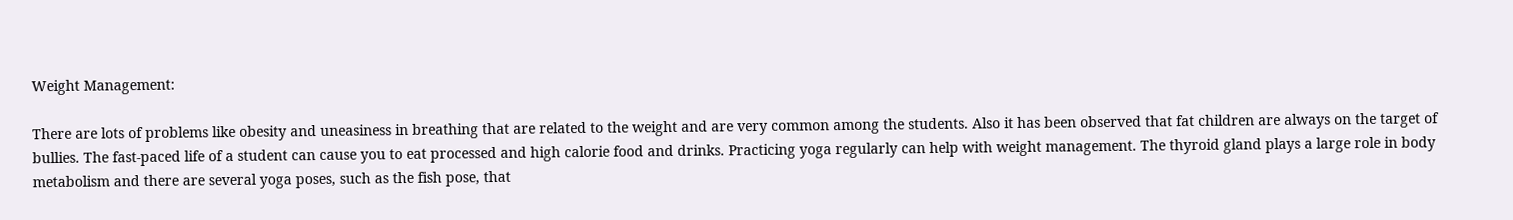Weight Management:

There are lots of problems like obesity and uneasiness in breathing that are related to the weight and are very common among the students. Also it has been observed that fat children are always on the target of bullies. The fast-paced life of a student can cause you to eat processed and high calorie food and drinks. Practicing yoga regularly can help with weight management. The thyroid gland plays a large role in body metabolism and there are several yoga poses, such as the fish pose, that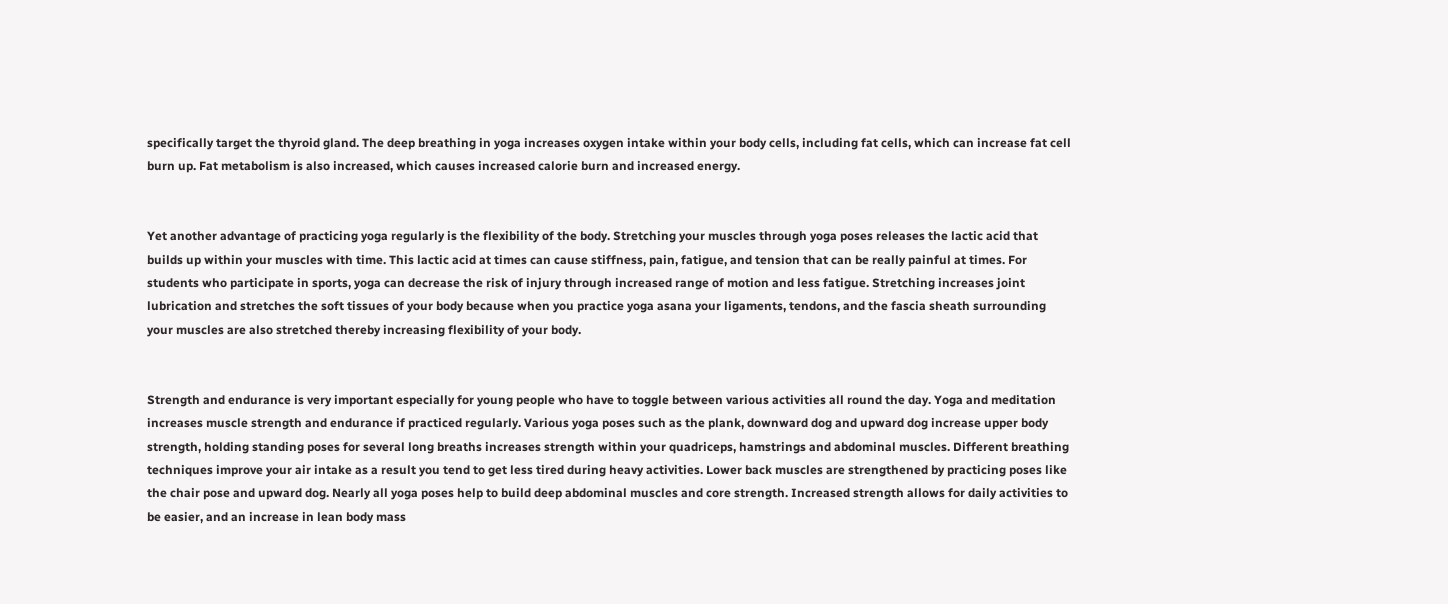specifically target the thyroid gland. The deep breathing in yoga increases oxygen intake within your body cells, including fat cells, which can increase fat cell burn up. Fat metabolism is also increased, which causes increased calorie burn and increased energy.


Yet another advantage of practicing yoga regularly is the flexibility of the body. Stretching your muscles through yoga poses releases the lactic acid that builds up within your muscles with time. This lactic acid at times can cause stiffness, pain, fatigue, and tension that can be really painful at times. For students who participate in sports, yoga can decrease the risk of injury through increased range of motion and less fatigue. Stretching increases joint lubrication and stretches the soft tissues of your body because when you practice yoga asana your ligaments, tendons, and the fascia sheath surrounding your muscles are also stretched thereby increasing flexibility of your body.


Strength and endurance is very important especially for young people who have to toggle between various activities all round the day. Yoga and meditation increases muscle strength and endurance if practiced regularly. Various yoga poses such as the plank, downward dog and upward dog increase upper body strength, holding standing poses for several long breaths increases strength within your quadriceps, hamstrings and abdominal muscles. Different breathing techniques improve your air intake as a result you tend to get less tired during heavy activities. Lower back muscles are strengthened by practicing poses like the chair pose and upward dog. Nearly all yoga poses help to build deep abdominal muscles and core strength. Increased strength allows for daily activities to be easier, and an increase in lean body mass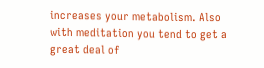increases your metabolism. Also with meditation you tend to get a great deal of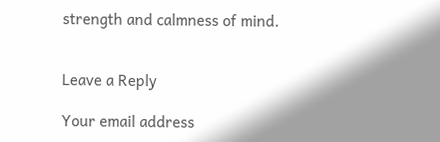strength and calmness of mind.


Leave a Reply

Your email address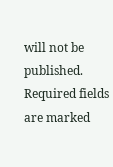will not be published. Required fields are marked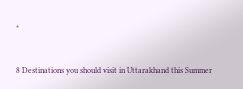*


8 Destinations you should visit in Uttarakhand this Summer